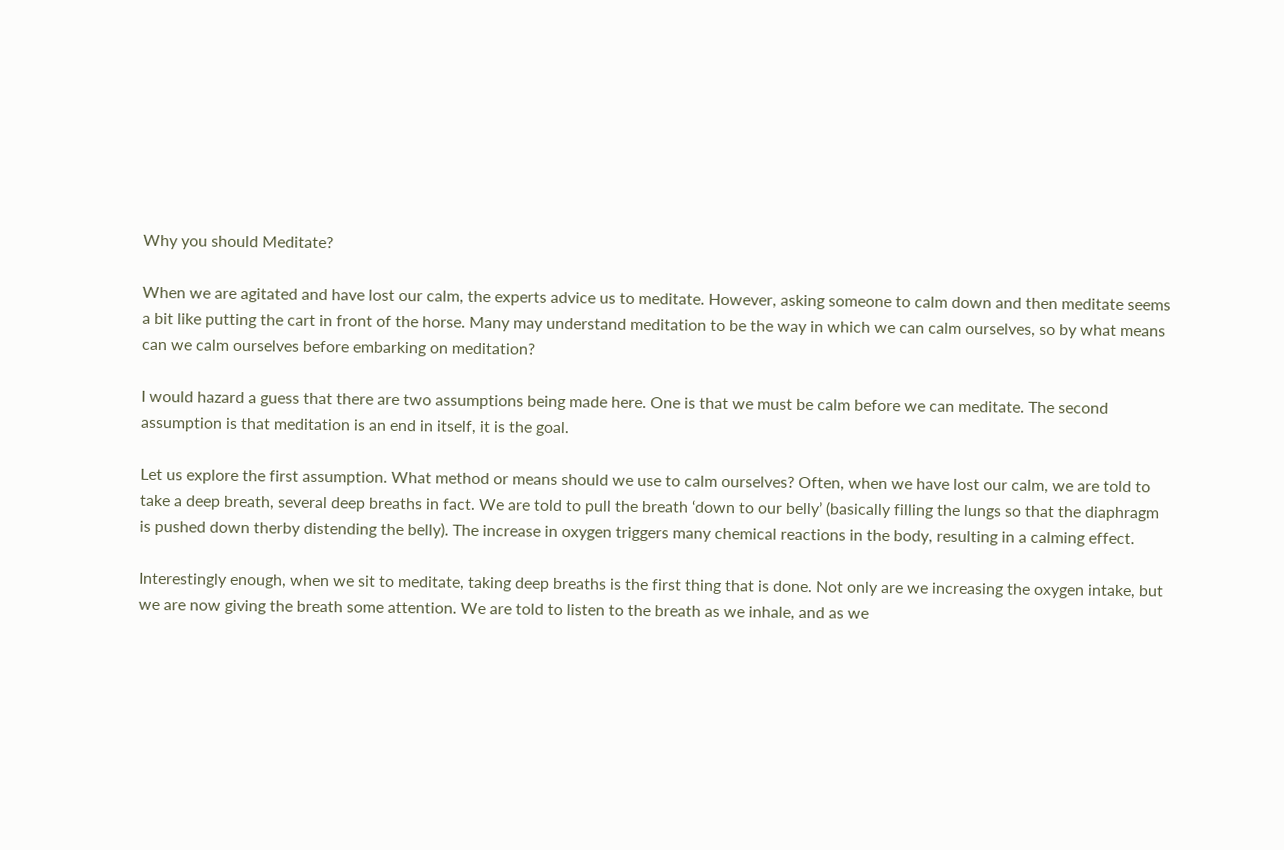Why you should Meditate?

When we are agitated and have lost our calm, the experts advice us to meditate. However, asking someone to calm down and then meditate seems a bit like putting the cart in front of the horse. Many may understand meditation to be the way in which we can calm ourselves, so by what means can we calm ourselves before embarking on meditation?

I would hazard a guess that there are two assumptions being made here. One is that we must be calm before we can meditate. The second assumption is that meditation is an end in itself, it is the goal.

Let us explore the first assumption. What method or means should we use to calm ourselves? Often, when we have lost our calm, we are told to take a deep breath, several deep breaths in fact. We are told to pull the breath ‘down to our belly’ (basically filling the lungs so that the diaphragm is pushed down therby distending the belly). The increase in oxygen triggers many chemical reactions in the body, resulting in a calming effect.

Interestingly enough, when we sit to meditate, taking deep breaths is the first thing that is done. Not only are we increasing the oxygen intake, but we are now giving the breath some attention. We are told to listen to the breath as we inhale, and as we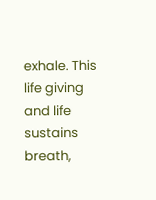exhale. This life giving and life sustains breath,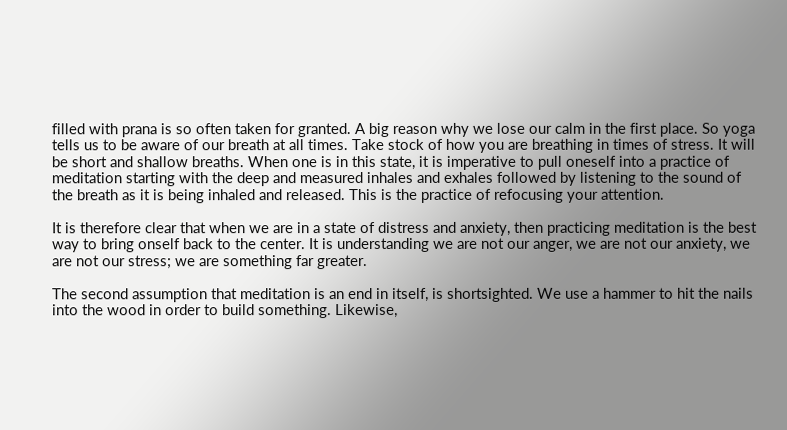filled with prana is so often taken for granted. A big reason why we lose our calm in the first place. So yoga tells us to be aware of our breath at all times. Take stock of how you are breathing in times of stress. It will be short and shallow breaths. When one is in this state, it is imperative to pull oneself into a practice of meditation starting with the deep and measured inhales and exhales followed by listening to the sound of the breath as it is being inhaled and released. This is the practice of refocusing your attention.

It is therefore clear that when we are in a state of distress and anxiety, then practicing meditation is the best way to bring onself back to the center. It is understanding we are not our anger, we are not our anxiety, we are not our stress; we are something far greater.

The second assumption that meditation is an end in itself, is shortsighted. We use a hammer to hit the nails into the wood in order to build something. Likewise,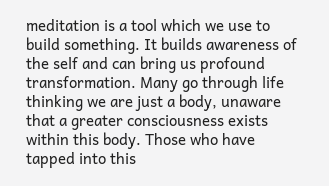meditation is a tool which we use to build something. It builds awareness of the self and can bring us profound transformation. Many go through life thinking we are just a body, unaware that a greater consciousness exists within this body. Those who have tapped into this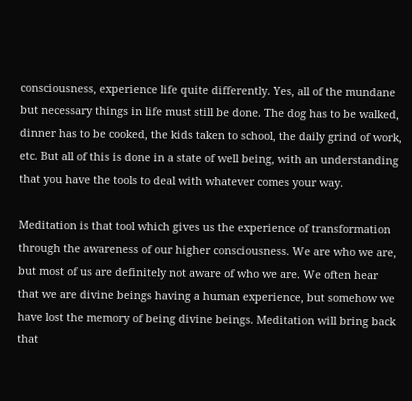consciousness, experience life quite differently. Yes, all of the mundane but necessary things in life must still be done. The dog has to be walked, dinner has to be cooked, the kids taken to school, the daily grind of work, etc. But all of this is done in a state of well being, with an understanding that you have the tools to deal with whatever comes your way.

Meditation is that tool which gives us the experience of transformation through the awareness of our higher consciousness. We are who we are, but most of us are definitely not aware of who we are. We often hear that we are divine beings having a human experience, but somehow we have lost the memory of being divine beings. Meditation will bring back that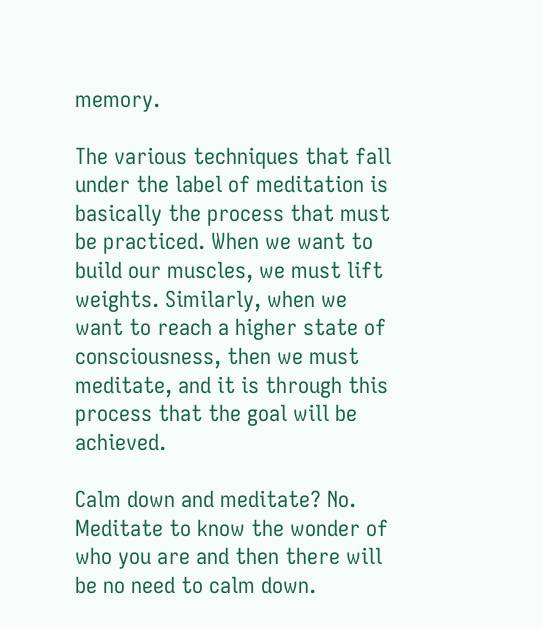memory.

The various techniques that fall under the label of meditation is basically the process that must be practiced. When we want to build our muscles, we must lift weights. Similarly, when we want to reach a higher state of consciousness, then we must meditate, and it is through this process that the goal will be achieved.

Calm down and meditate? No. Meditate to know the wonder of who you are and then there will be no need to calm down.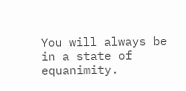You will always be in a state of equanimity.